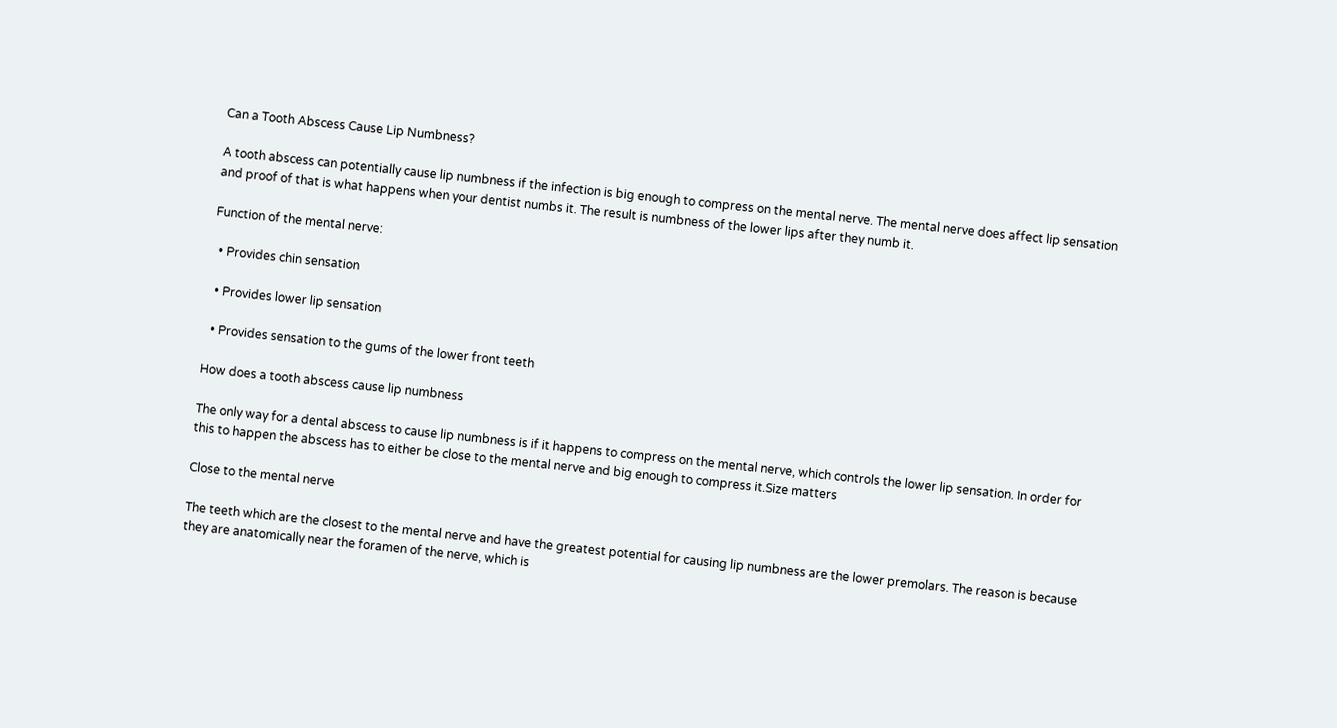Can a Tooth Abscess Cause Lip Numbness?

A tooth abscess can potentially cause lip numbness if the infection is big enough to compress on the mental nerve. The mental nerve does affect lip sensation and proof of that is what happens when your dentist numbs it. The result is numbness of the lower lips after they numb it.

Function of the mental nerve:

  • Provides chin sensation

  • Provides lower lip sensation

  • Provides sensation to the gums of the lower front teeth

How does a tooth abscess cause lip numbness

The only way for a dental abscess to cause lip numbness is if it happens to compress on the mental nerve, which controls the lower lip sensation. In order for this to happen the abscess has to either be close to the mental nerve and big enough to compress it.Size matters

Close to the mental nerve

The teeth which are the closest to the mental nerve and have the greatest potential for causing lip numbness are the lower premolars. The reason is because they are anatomically near the foramen of the nerve, which is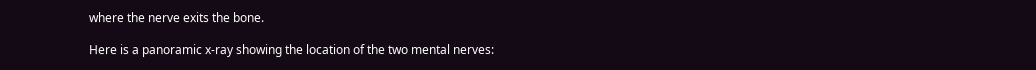where the nerve exits the bone.

Here is a panoramic x-ray showing the location of the two mental nerves: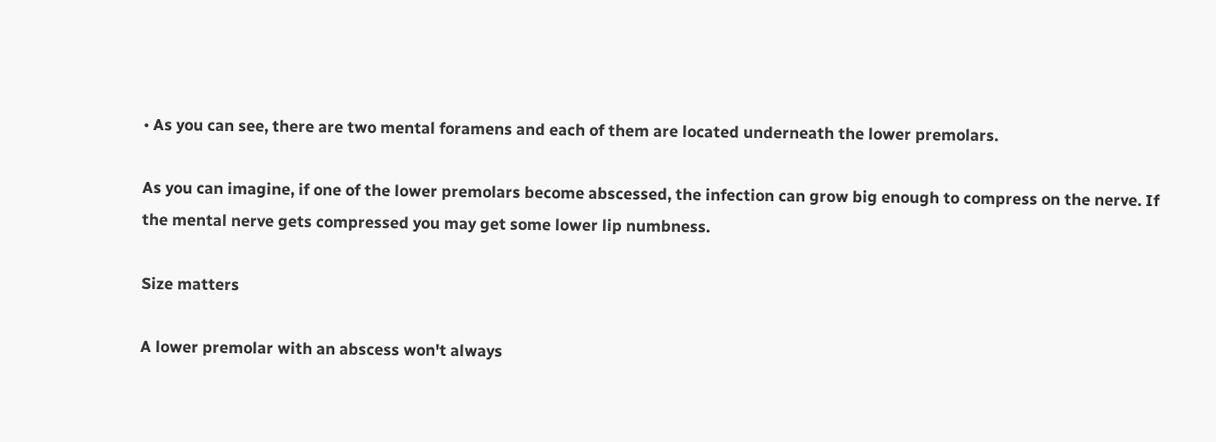• As you can see, there are two mental foramens and each of them are located underneath the lower premolars.

As you can imagine, if one of the lower premolars become abscessed, the infection can grow big enough to compress on the nerve. If the mental nerve gets compressed you may get some lower lip numbness.

Size matters

A lower premolar with an abscess won't always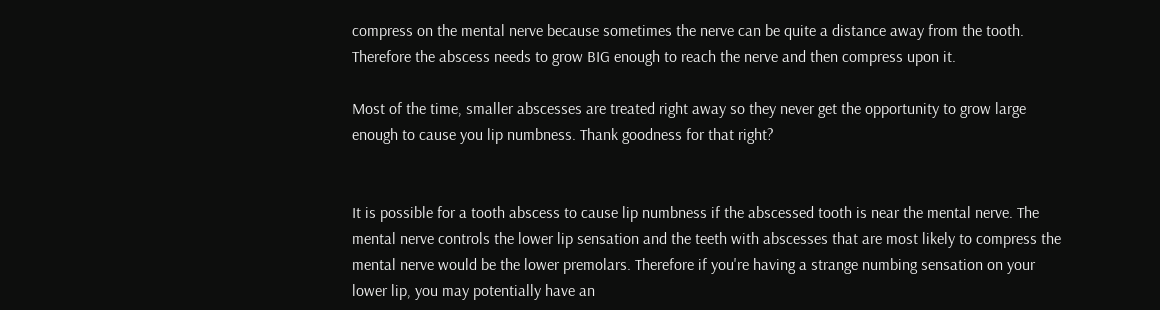compress on the mental nerve because sometimes the nerve can be quite a distance away from the tooth. Therefore the abscess needs to grow BIG enough to reach the nerve and then compress upon it.

Most of the time, smaller abscesses are treated right away so they never get the opportunity to grow large enough to cause you lip numbness. Thank goodness for that right?


It is possible for a tooth abscess to cause lip numbness if the abscessed tooth is near the mental nerve. The mental nerve controls the lower lip sensation and the teeth with abscesses that are most likely to compress the mental nerve would be the lower premolars. Therefore if you're having a strange numbing sensation on your lower lip, you may potentially have an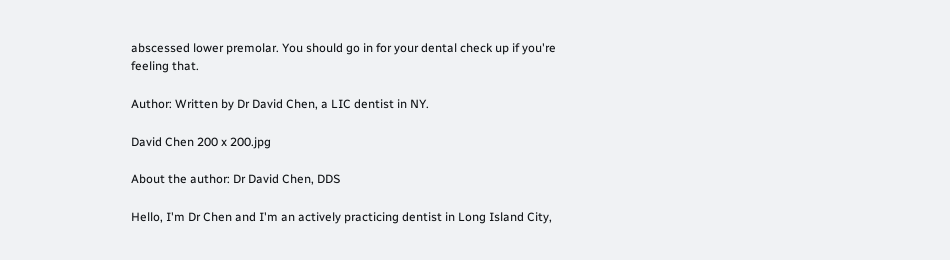abscessed lower premolar. You should go in for your dental check up if you're feeling that.

Author: Written by Dr David Chen, a LIC dentist in NY.

David Chen 200 x 200.jpg

About the author: Dr David Chen, DDS

Hello, I'm Dr Chen and I'm an actively practicing dentist in Long Island City,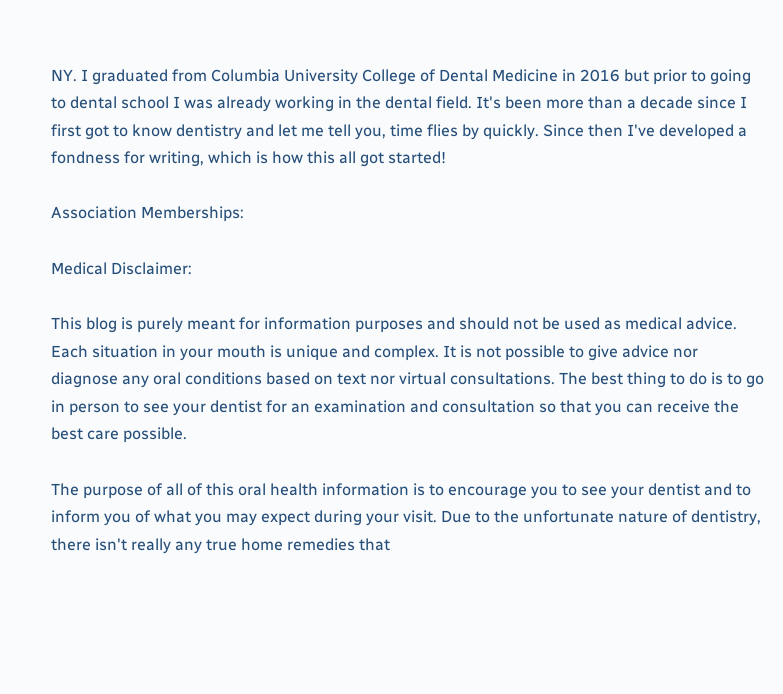NY. I graduated from Columbia University College of Dental Medicine in 2016 but prior to going to dental school I was already working in the dental field. It's been more than a decade since I first got to know dentistry and let me tell you, time flies by quickly. Since then I've developed a fondness for writing, which is how this all got started!

Association Memberships:

Medical Disclaimer:

This blog is purely meant for information purposes and should not be used as medical advice. Each situation in your mouth is unique and complex. It is not possible to give advice nor diagnose any oral conditions based on text nor virtual consultations. The best thing to do is to go in person to see your dentist for an examination and consultation so that you can receive the best care possible.

The purpose of all of this oral health information is to encourage you to see your dentist and to inform you of what you may expect during your visit. Due to the unfortunate nature of dentistry, there isn't really any true home remedies that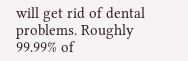will get rid of dental problems. Roughly 99.99% of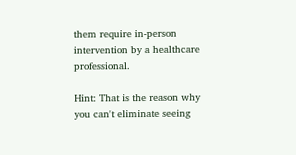them require in-person intervention by a healthcare professional.

Hint: That is the reason why you can't eliminate seeing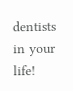dentists in your life!